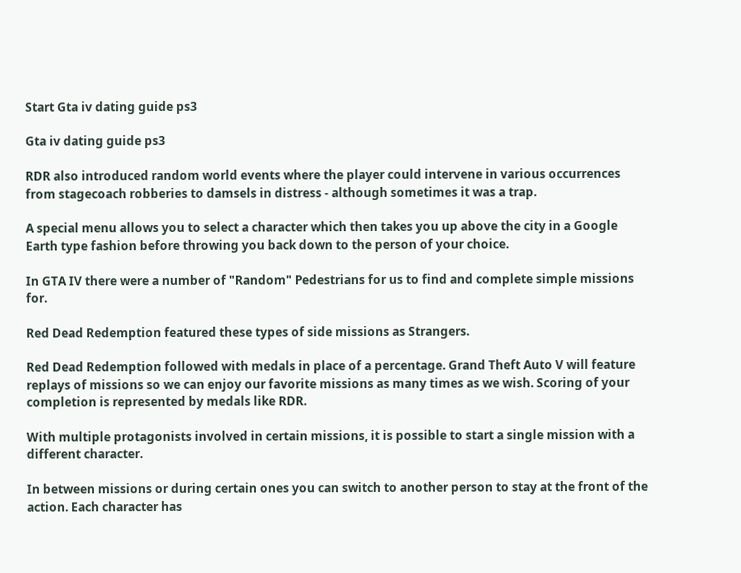Start Gta iv dating guide ps3

Gta iv dating guide ps3

RDR also introduced random world events where the player could intervene in various occurrences from stagecoach robberies to damsels in distress - although sometimes it was a trap.

A special menu allows you to select a character which then takes you up above the city in a Google Earth type fashion before throwing you back down to the person of your choice.

In GTA IV there were a number of "Random" Pedestrians for us to find and complete simple missions for.

Red Dead Redemption featured these types of side missions as Strangers.

Red Dead Redemption followed with medals in place of a percentage. Grand Theft Auto V will feature replays of missions so we can enjoy our favorite missions as many times as we wish. Scoring of your completion is represented by medals like RDR.

With multiple protagonists involved in certain missions, it is possible to start a single mission with a different character.

In between missions or during certain ones you can switch to another person to stay at the front of the action. Each character has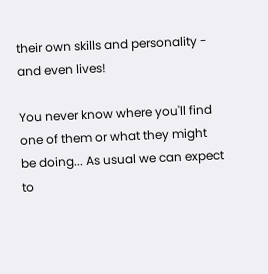their own skills and personality - and even lives!

You never know where you'll find one of them or what they might be doing... As usual we can expect to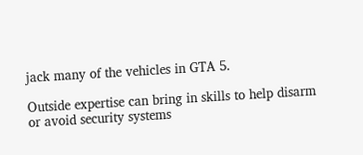jack many of the vehicles in GTA 5.

Outside expertise can bring in skills to help disarm or avoid security systems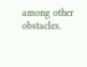among other obstacles.